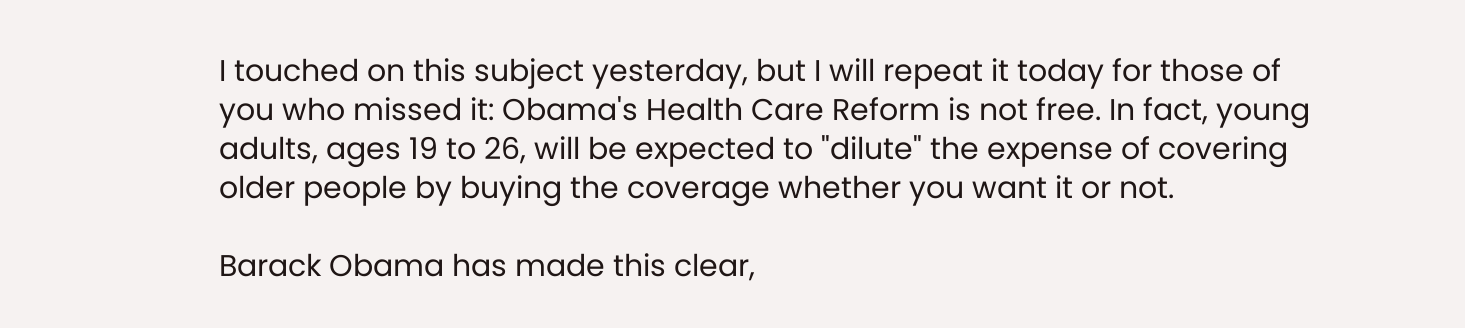I touched on this subject yesterday, but I will repeat it today for those of you who missed it: Obama's Health Care Reform is not free. In fact, young adults, ages 19 to 26, will be expected to "dilute" the expense of covering older people by buying the coverage whether you want it or not.

Barack Obama has made this clear,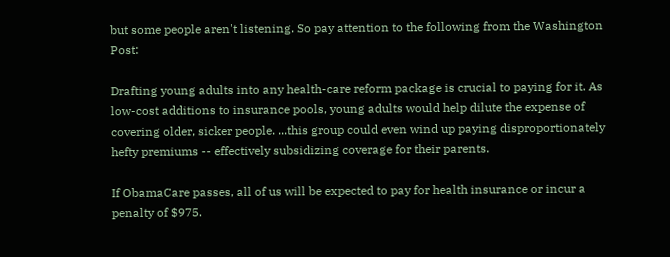but some people aren't listening. So pay attention to the following from the Washington Post:

Drafting young adults into any health-care reform package is crucial to paying for it. As low-cost additions to insurance pools, young adults would help dilute the expense of covering older, sicker people. ...this group could even wind up paying disproportionately hefty premiums -- effectively subsidizing coverage for their parents.

If ObamaCare passes, all of us will be expected to pay for health insurance or incur a penalty of $975.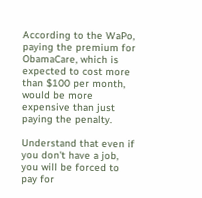According to the WaPo, paying the premium for ObamaCare, which is expected to cost more than $100 per month, would be more expensive than just paying the penalty.

Understand that even if you don't have a job, you will be forced to pay for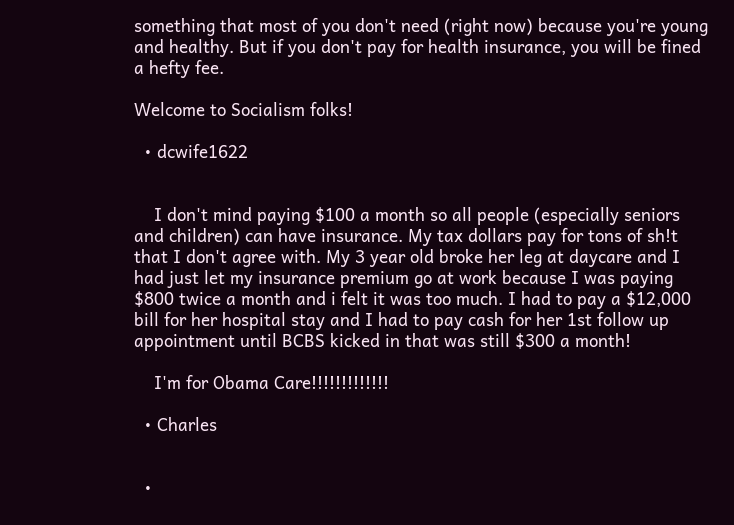something that most of you don't need (right now) because you're young and healthy. But if you don't pay for health insurance, you will be fined a hefty fee.

Welcome to Socialism folks!

  • dcwife1622


    I don't mind paying $100 a month so all people (especially seniors and children) can have insurance. My tax dollars pay for tons of sh!t that I don't agree with. My 3 year old broke her leg at daycare and I had just let my insurance premium go at work because I was paying $800 twice a month and i felt it was too much. I had to pay a $12,000 bill for her hospital stay and I had to pay cash for her 1st follow up appointment until BCBS kicked in that was still $300 a month!

    I'm for Obama Care!!!!!!!!!!!!!

  • Charles


  •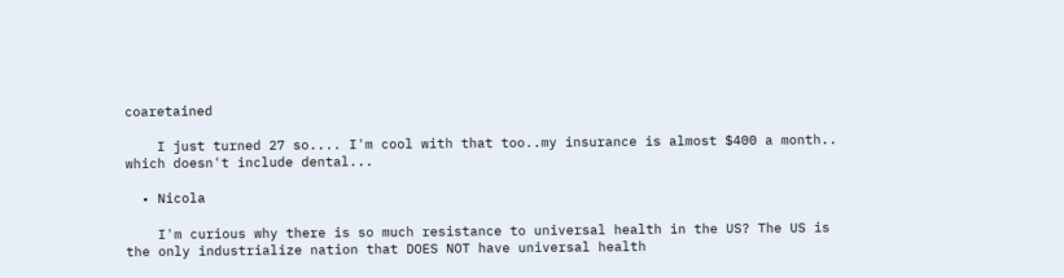coaretained

    I just turned 27 so.... I'm cool with that too..my insurance is almost $400 a month.. which doesn't include dental...

  • Nicola

    I'm curious why there is so much resistance to universal health in the US? The US is the only industrialize nation that DOES NOT have universal health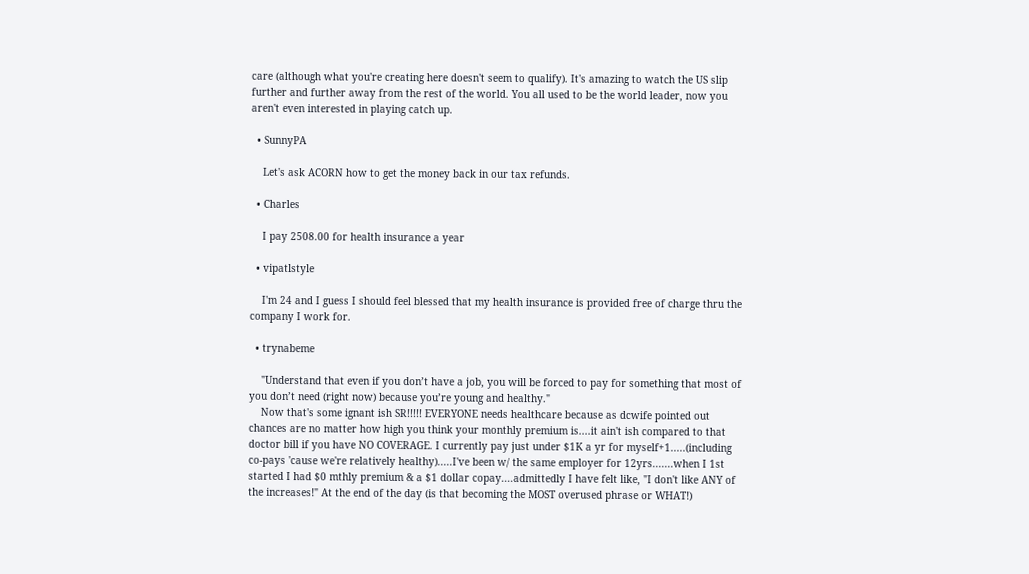care (although what you're creating here doesn't seem to qualify). It's amazing to watch the US slip further and further away from the rest of the world. You all used to be the world leader, now you aren't even interested in playing catch up.

  • SunnyPA

    Let's ask ACORN how to get the money back in our tax refunds.

  • Charles

    I pay 2508.00 for health insurance a year

  • vipatlstyle

    I'm 24 and I guess I should feel blessed that my health insurance is provided free of charge thru the company I work for.

  • trynabeme

    "Understand that even if you don’t have a job, you will be forced to pay for something that most of you don’t need (right now) because you’re young and healthy."
    Now that's some ignant ish SR!!!!! EVERYONE needs healthcare because as dcwife pointed out chances are no matter how high you think your monthly premium is....it ain't ish compared to that doctor bill if you have NO COVERAGE. I currently pay just under $1K a yr for myself+1.....(including co-pays 'cause we're relatively healthy).....I've been w/ the same employer for 12yrs.......when I 1st started I had $0 mthly premium & a $1 dollar copay....admittedly I have felt like, "I don't like ANY of the increases!" At the end of the day (is that becoming the MOST overused phrase or WHAT!)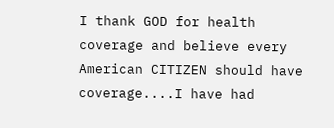I thank GOD for health coverage and believe every American CITIZEN should have coverage....I have had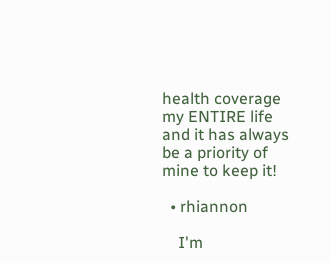health coverage my ENTIRE life and it has always be a priority of mine to keep it!

  • rhiannon

    I'm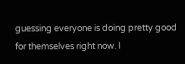guessing everyone is doing pretty good for themselves right now. I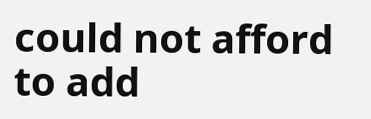could not afford to add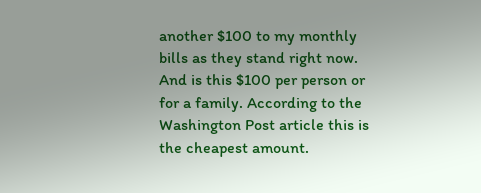another $100 to my monthly bills as they stand right now. And is this $100 per person or for a family. According to the Washington Post article this is the cheapest amount.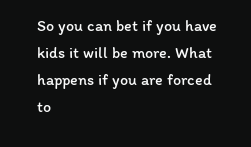So you can bet if you have kids it will be more. What happens if you are forced to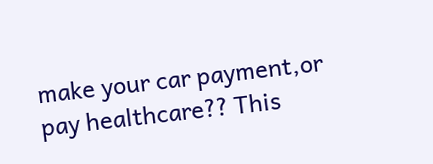make your car payment,or pay healthcare?? This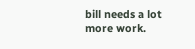bill needs a lot more work.